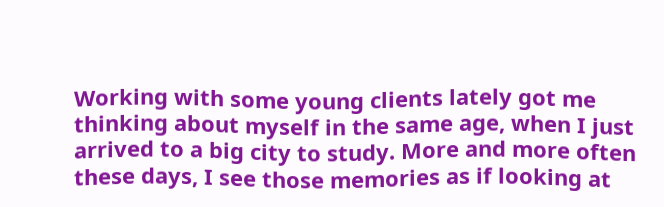Working with some young clients lately got me thinking about myself in the same age, when I just arrived to a big city to study. More and more often these days, I see those memories as if looking at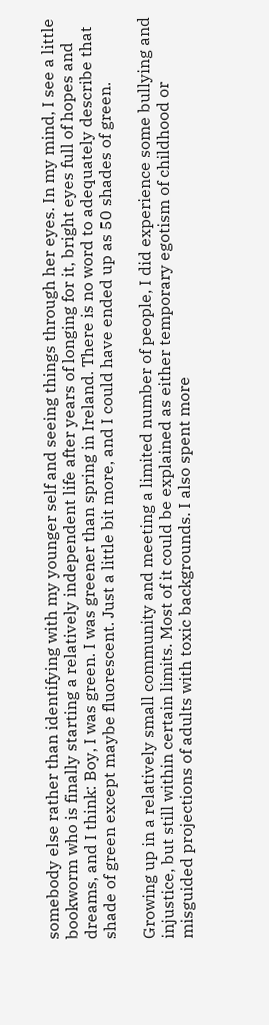somebody else rather than identifying with my younger self and seeing things through her eyes. In my mind, I see a little bookworm who is finally starting a relatively independent life after years of longing for it, bright eyes full of hopes and dreams, and I think: Boy, I was green. I was greener than spring in Ireland. There is no word to adequately describe that shade of green except maybe fluorescent. Just a little bit more, and I could have ended up as 50 shades of green.

Growing up in a relatively small community and meeting a limited number of people, I did experience some bullying and injustice, but still within certain limits. Most of it could be explained as either temporary egotism of childhood or misguided projections of adults with toxic backgrounds. I also spent more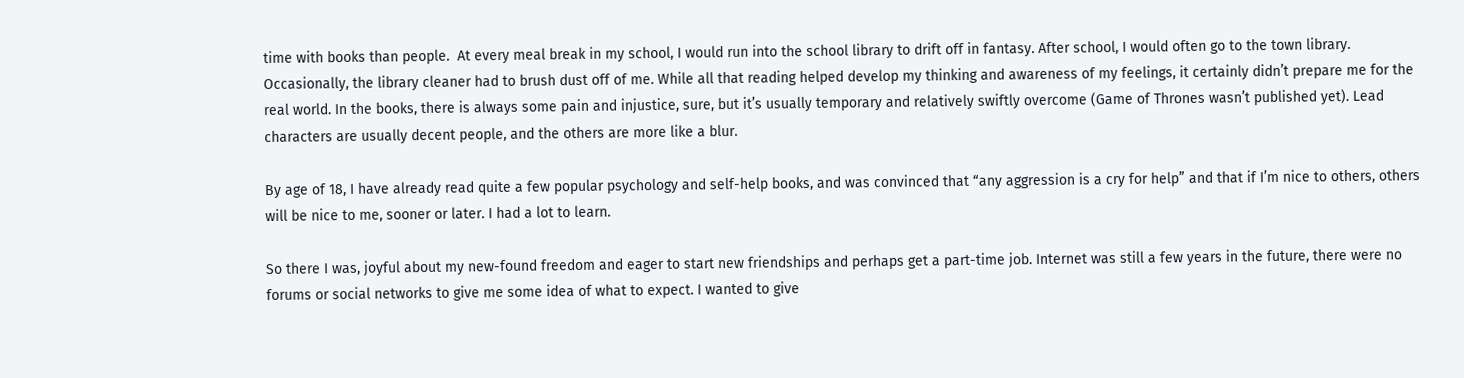time with books than people.  At every meal break in my school, I would run into the school library to drift off in fantasy. After school, I would often go to the town library. Occasionally, the library cleaner had to brush dust off of me. While all that reading helped develop my thinking and awareness of my feelings, it certainly didn’t prepare me for the real world. In the books, there is always some pain and injustice, sure, but it’s usually temporary and relatively swiftly overcome (Game of Thrones wasn’t published yet). Lead characters are usually decent people, and the others are more like a blur.

By age of 18, I have already read quite a few popular psychology and self-help books, and was convinced that “any aggression is a cry for help” and that if I’m nice to others, others will be nice to me, sooner or later. I had a lot to learn.

So there I was, joyful about my new-found freedom and eager to start new friendships and perhaps get a part-time job. Internet was still a few years in the future, there were no forums or social networks to give me some idea of what to expect. I wanted to give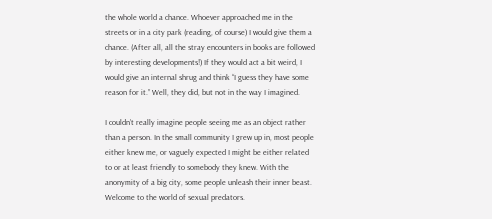the whole world a chance. Whoever approached me in the streets or in a city park (reading, of course) I would give them a chance. (After all, all the stray encounters in books are followed by interesting developments!) If they would act a bit weird, I would give an internal shrug and think “I guess they have some reason for it.” Well, they did, but not in the way I imagined.

I couldn’t really imagine people seeing me as an object rather than a person. In the small community I grew up in, most people either knew me, or vaguely expected I might be either related to or at least friendly to somebody they knew. With the anonymity of a big city, some people unleash their inner beast. Welcome to the world of sexual predators.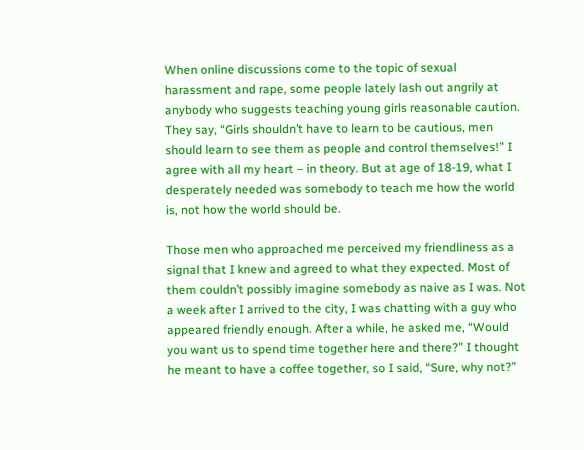When online discussions come to the topic of sexual harassment and rape, some people lately lash out angrily at anybody who suggests teaching young girls reasonable caution. They say, “Girls shouldn’t have to learn to be cautious, men should learn to see them as people and control themselves!” I agree with all my heart – in theory. But at age of 18-19, what I desperately needed was somebody to teach me how the world is, not how the world should be.

Those men who approached me perceived my friendliness as a signal that I knew and agreed to what they expected. Most of them couldn’t possibly imagine somebody as naive as I was. Not a week after I arrived to the city, I was chatting with a guy who appeared friendly enough. After a while, he asked me, “Would you want us to spend time together here and there?” I thought he meant to have a coffee together, so I said, “Sure, why not?”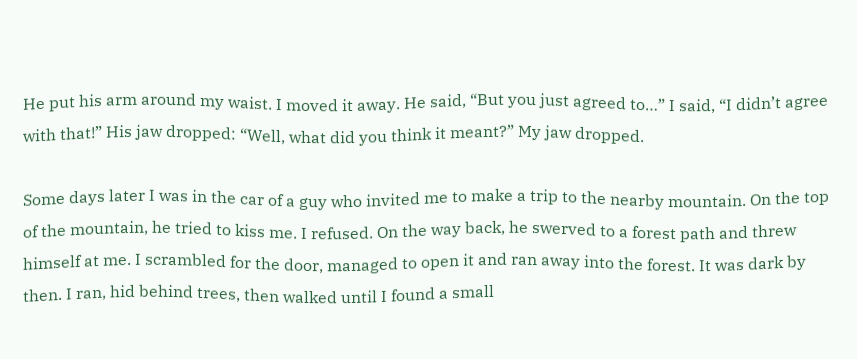He put his arm around my waist. I moved it away. He said, “But you just agreed to…” I said, “I didn’t agree with that!” His jaw dropped: “Well, what did you think it meant?” My jaw dropped.

Some days later I was in the car of a guy who invited me to make a trip to the nearby mountain. On the top of the mountain, he tried to kiss me. I refused. On the way back, he swerved to a forest path and threw himself at me. I scrambled for the door, managed to open it and ran away into the forest. It was dark by then. I ran, hid behind trees, then walked until I found a small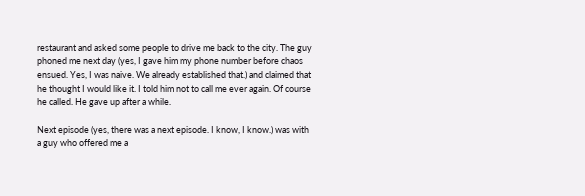restaurant and asked some people to drive me back to the city. The guy phoned me next day (yes, I gave him my phone number before chaos ensued. Yes, I was naive. We already established that.) and claimed that he thought I would like it. I told him not to call me ever again. Of course he called. He gave up after a while.

Next episode (yes, there was a next episode. I know, I know.) was with a guy who offered me a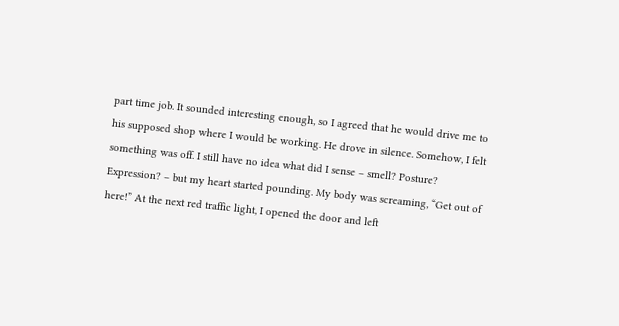part time job. It sounded interesting enough, so I agreed that he would drive me to his supposed shop where I would be working. He drove in silence. Somehow, I felt something was off. I still have no idea what did I sense – smell? Posture? Expression? – but my heart started pounding. My body was screaming, “Get out of here!” At the next red traffic light, I opened the door and left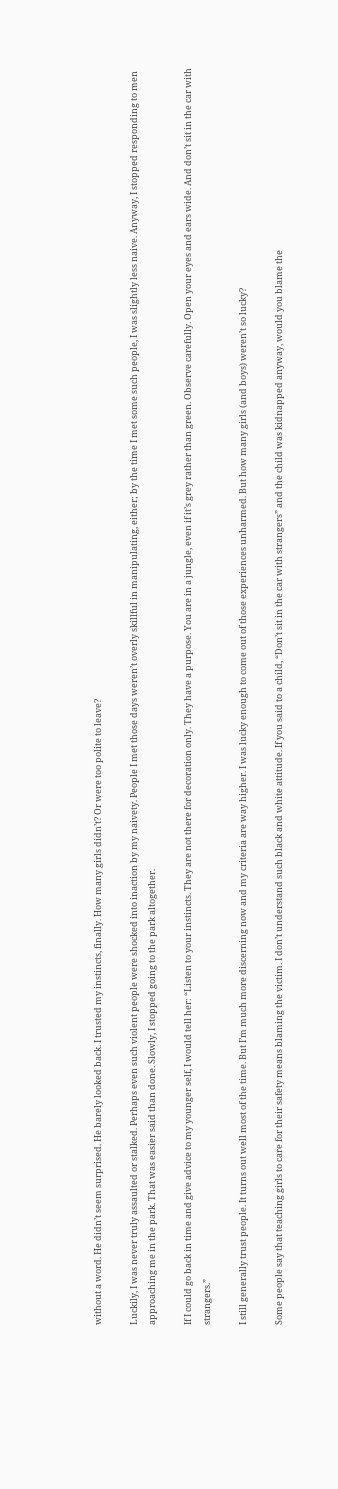without a word. He didn’t seem surprised. He barely looked back. I trusted my instincts, finally. How many girls didn’t? Or were too polite to leave?

Luckily, I was never truly assaulted or stalked. Perhaps even such violent people were shocked into inaction by my naivety. People I met those days weren’t overly skillful in manipulating, either; by the time I met some such people, I was slightly less naive. Anyway, I stopped responding to men approaching me in the park. That was easier said than done. Slowly, I stopped going to the park altogether.

If I could go back in time and give advice to my younger self, I would tell her: “Listen to your instincts. They are not there for decoration only. They have a purpose. You are in a jungle, even if it’s grey rather than green. Observe carefully. Open your eyes and ears wide. And don’t sit in the car with strangers.”

I still generally trust people. It turns out well most of the time. But I’m much more discerning now and my criteria are way higher. I was lucky enough to come out of those experiences unharmed. But how many girls (and boys) weren’t so lucky?

Some people say that teaching girls to care for their safety means blaming the victim. I don’t understand such black and white attitude. If you said to a child, “Don’t sit in the car with strangers” and the child was kidnapped anyway, would you blame the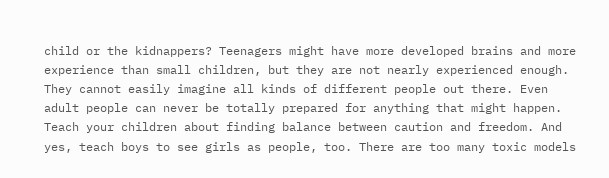child or the kidnappers? Teenagers might have more developed brains and more experience than small children, but they are not nearly experienced enough. They cannot easily imagine all kinds of different people out there. Even adult people can never be totally prepared for anything that might happen. Teach your children about finding balance between caution and freedom. And yes, teach boys to see girls as people, too. There are too many toxic models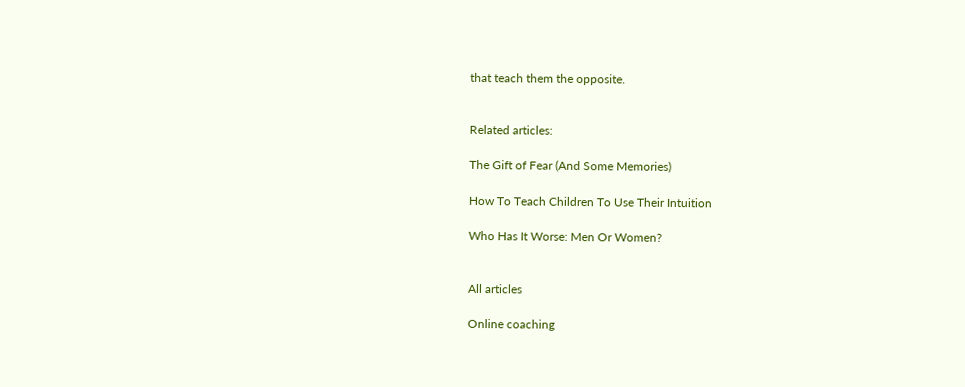that teach them the opposite.


Related articles:

The Gift of Fear (And Some Memories)

How To Teach Children To Use Their Intuition

Who Has It Worse: Men Or Women?


All articles

Online coaching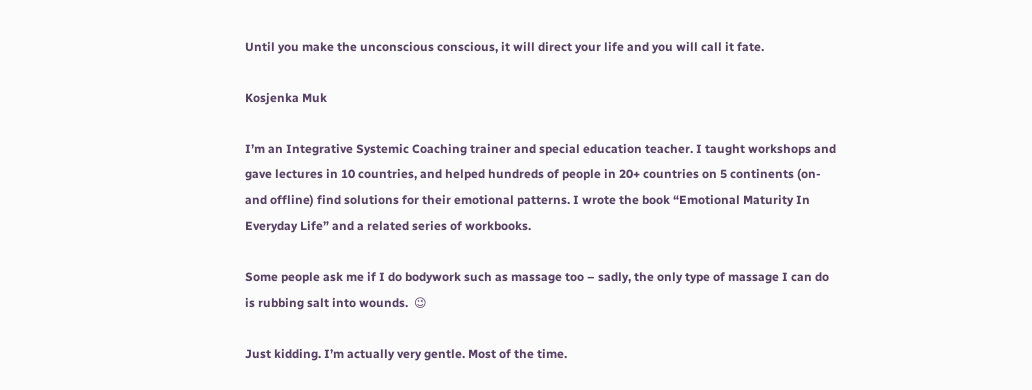Until you make the unconscious conscious, it will direct your life and you will call it fate.

Kosjenka Muk

I’m an Integrative Systemic Coaching trainer and special education teacher. I taught workshops and gave lectures in 10 countries, and helped hundreds of people in 20+ countries on 5 continents (on- and offline) find solutions for their emotional patterns. I wrote the book “Emotional Maturity In Everyday Life” and a related series of workbooks.

Some people ask me if I do bodywork such as massage too – sadly, the only type of massage I can do is rubbing salt into wounds.  😉

Just kidding. I’m actually very gentle. Most of the time.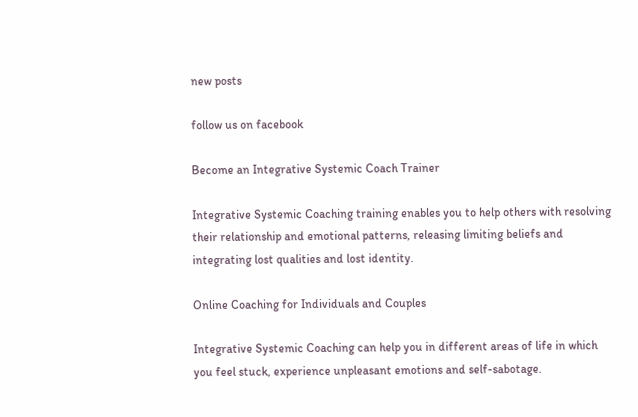new posts

follow us on facebook

Become an Integrative Systemic Coach Trainer

Integrative Systemic Coaching training enables you to help others with resolving their relationship and emotional patterns, releasing limiting beliefs and integrating lost qualities and lost identity.

Online Coaching for Individuals and Couples

Integrative Systemic Coaching can help you in different areas of life in which you feel stuck, experience unpleasant emotions and self-sabotage.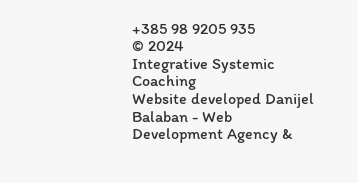+385 98 9205 935
© 2024
Integrative Systemic Coaching
Website developed Danijel Balaban - Web Development Agency &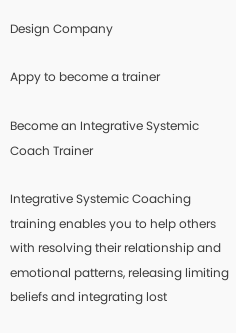Design Company

Appy to become a trainer

Become an Integrative Systemic Coach Trainer

Integrative Systemic Coaching training enables you to help others with resolving their relationship and emotional patterns, releasing limiting beliefs and integrating lost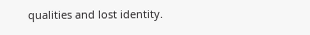qualities and lost identity.